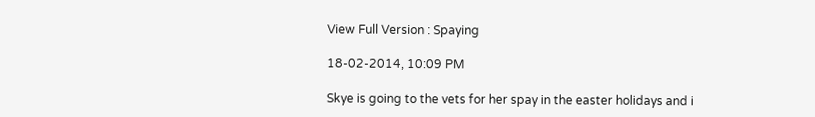View Full Version : Spaying

18-02-2014, 10:09 PM

Skye is going to the vets for her spay in the easter holidays and i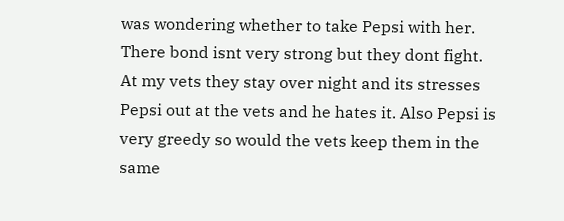was wondering whether to take Pepsi with her. There bond isnt very strong but they dont fight. At my vets they stay over night and its stresses Pepsi out at the vets and he hates it. Also Pepsi is very greedy so would the vets keep them in the same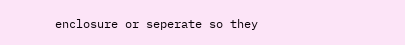enclosure or seperate so they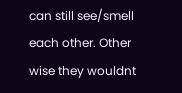can still see/smell each other. Other wise they wouldnt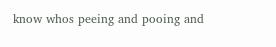know whos peeing and pooing and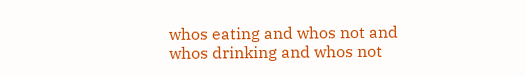whos eating and whos not and whos drinking and whos not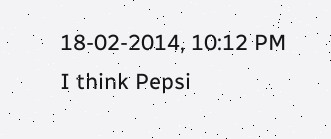18-02-2014, 10:12 PM
I think Pepsi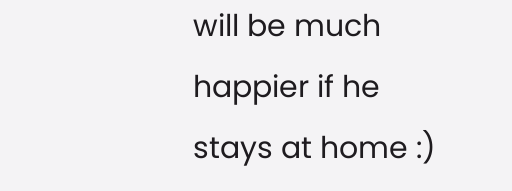will be much happier if he stays at home :)